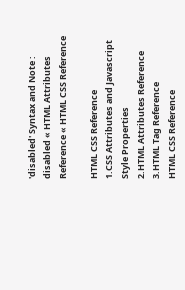'disabled' Syntax and Note : disabled « HTML Attributes Reference « HTML CSS Reference

HTML CSS Reference
1.CSS Attributes and Javascript Style Properties
2.HTML Attributes Reference
3.HTML Tag Reference
HTML CSS Reference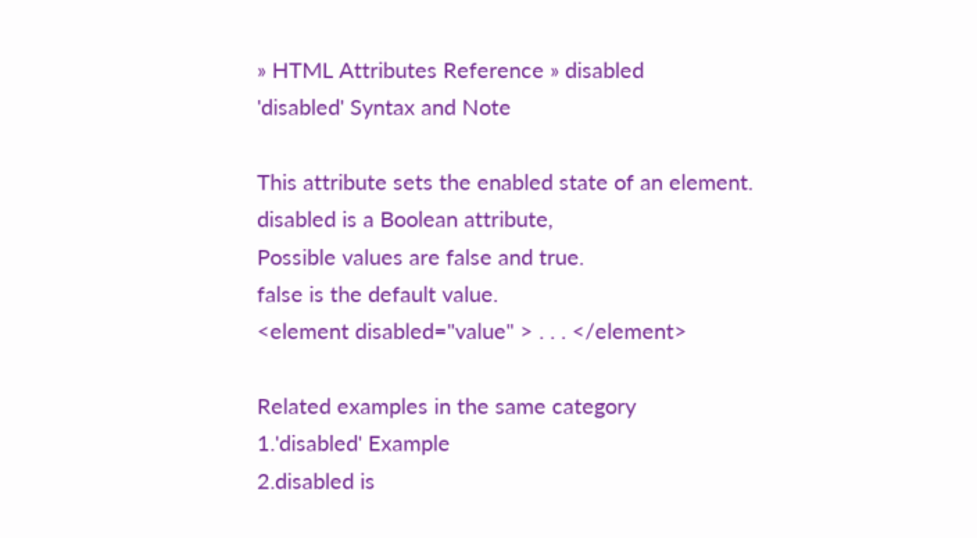» HTML Attributes Reference » disabled
'disabled' Syntax and Note

This attribute sets the enabled state of an element.
disabled is a Boolean attribute,
Possible values are false and true.
false is the default value.
<element disabled="value" > . . . </element>

Related examples in the same category
1.'disabled' Example
2.disabled is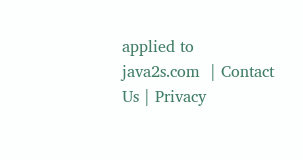applied to
java2s.com  | Contact Us | Privacy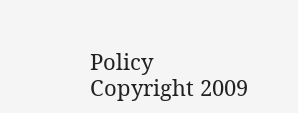Policy
Copyright 2009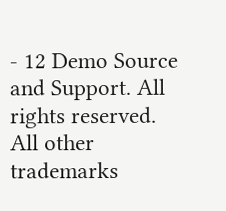- 12 Demo Source and Support. All rights reserved.
All other trademarks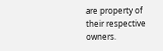are property of their respective owners.